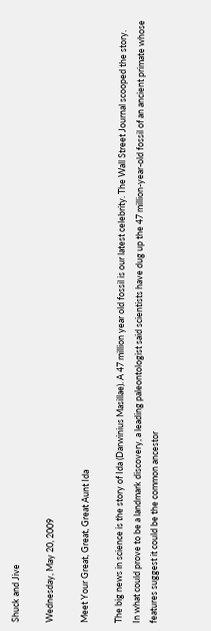Shuck and Jive

Wednesday, May 20, 2009

Meet Your Great, Great, Great Aunt Ida

The big news in science is the story of Ida (Darwinius Masillae). A 47 million year old fossil is our latest celebrity. The Wall Street Journal scooped the story.
In what could prove to be a landmark discovery, a leading paleontologist said scientists have dug up the 47 million-year-old fossil of an ancient primate whose features suggest it could be the common ancestor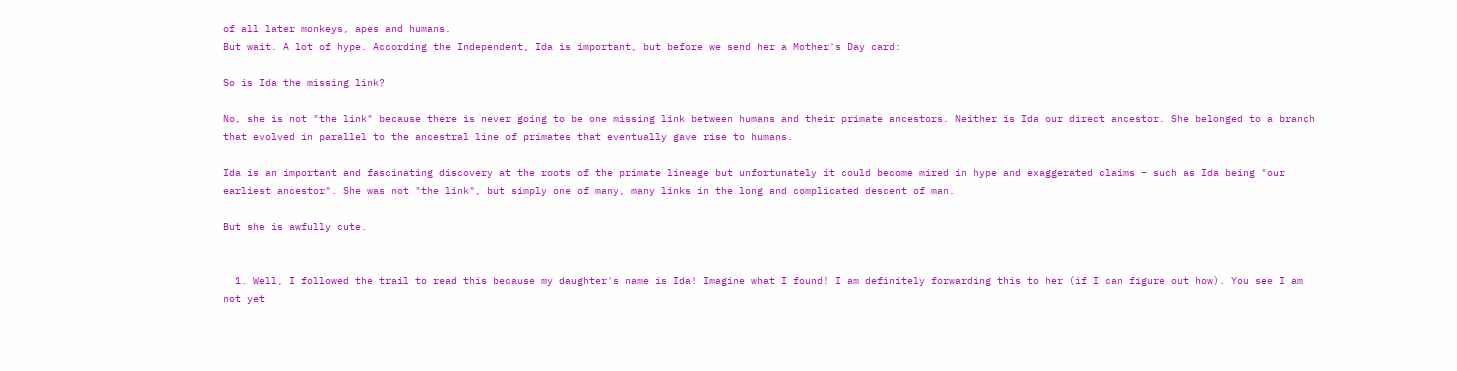of all later monkeys, apes and humans.
But wait. A lot of hype. According the Independent, Ida is important, but before we send her a Mother's Day card:

So is Ida the missing link?

No, she is not "the link" because there is never going to be one missing link between humans and their primate ancestors. Neither is Ida our direct ancestor. She belonged to a branch that evolved in parallel to the ancestral line of primates that eventually gave rise to humans.

Ida is an important and fascinating discovery at the roots of the primate lineage but unfortunately it could become mired in hype and exaggerated claims – such as Ida being "our earliest ancestor". She was not "the link", but simply one of many, many links in the long and complicated descent of man.

But she is awfully cute.


  1. Well, I followed the trail to read this because my daughter's name is Ida! Imagine what I found! I am definitely forwarding this to her (if I can figure out how). You see I am not yet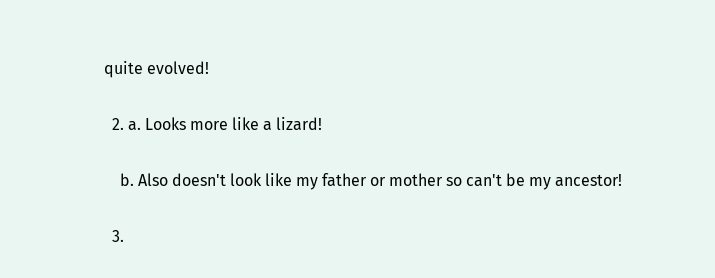quite evolved!

  2. a. Looks more like a lizard!

    b. Also doesn't look like my father or mother so can't be my ancestor!

  3.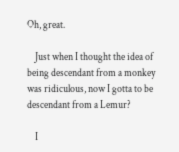Oh, great.

    Just when I thought the idea of being descendant from a monkey was ridiculous, now I gotta to be descendant from a Lemur?

    I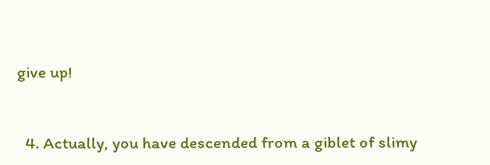give up!


  4. Actually, you have descended from a giblet of slimy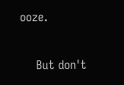ooze.

    But don't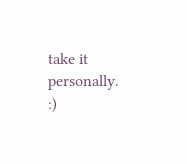take it personally. :)